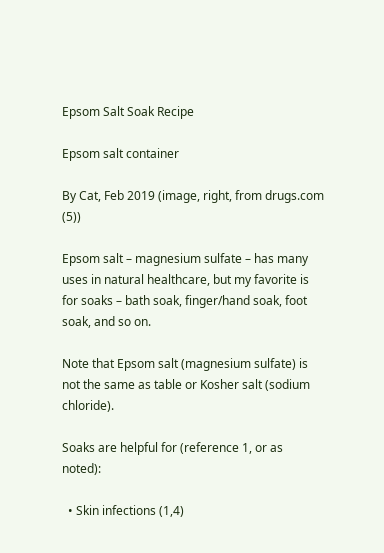Epsom Salt Soak Recipe

Epsom salt container

By Cat, Feb 2019 (image, right, from drugs.com (5))

Epsom salt – magnesium sulfate – has many uses in natural healthcare, but my favorite is for soaks – bath soak, finger/hand soak, foot soak, and so on.

Note that Epsom salt (magnesium sulfate) is not the same as table or Kosher salt (sodium chloride).

Soaks are helpful for (reference 1, or as noted):

  • Skin infections (1,4)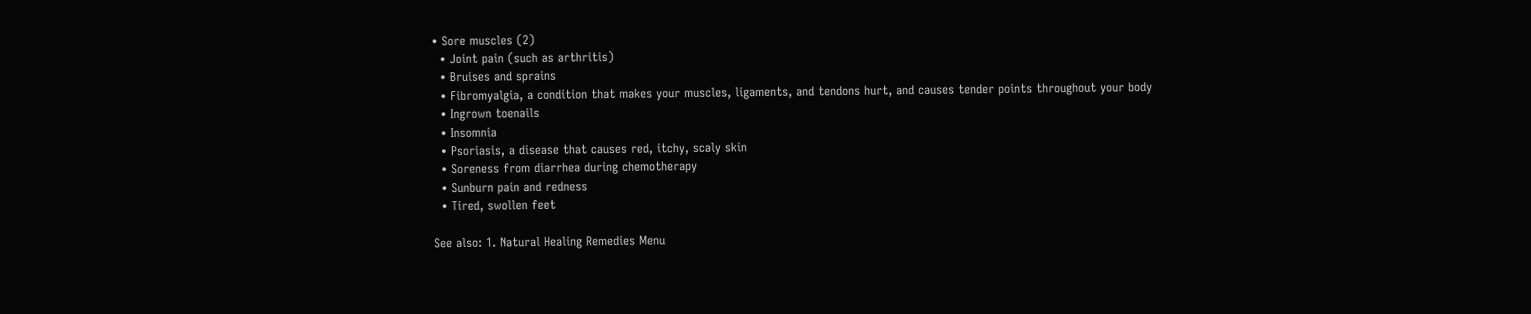• Sore muscles (2)
  • Joint pain (such as arthritis)
  • Bruises and sprains
  • Fibromyalgia, a condition that makes your muscles, ligaments, and tendons hurt, and causes tender points throughout your body
  • Ingrown toenails
  • Insomnia
  • Psoriasis, a disease that causes red, itchy, scaly skin
  • Soreness from diarrhea during chemotherapy
  • Sunburn pain and redness
  • Tired, swollen feet

See also: 1. Natural Healing Remedies Menu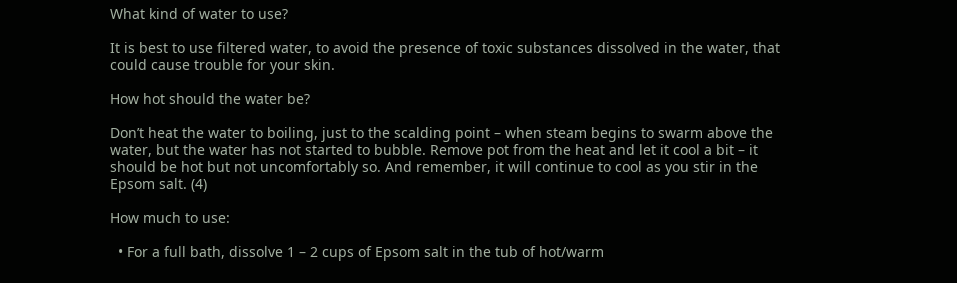What kind of water to use?

It is best to use filtered water, to avoid the presence of toxic substances dissolved in the water, that could cause trouble for your skin.

How hot should the water be?

Don’t heat the water to boiling, just to the scalding point – when steam begins to swarm above the water, but the water has not started to bubble. Remove pot from the heat and let it cool a bit – it should be hot but not uncomfortably so. And remember, it will continue to cool as you stir in the Epsom salt. (4)

How much to use:

  • For a full bath, dissolve 1 – 2 cups of Epsom salt in the tub of hot/warm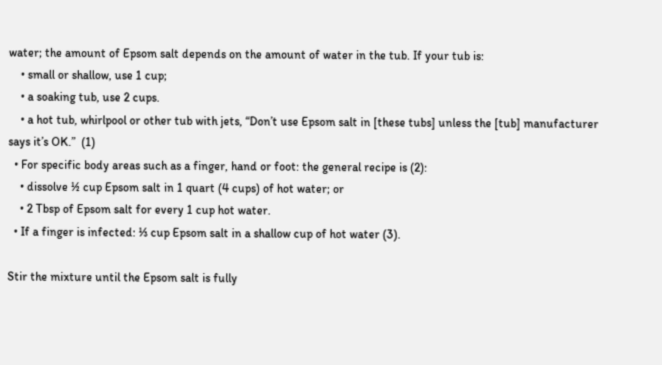water; the amount of Epsom salt depends on the amount of water in the tub. If your tub is:
    • small or shallow, use 1 cup;
    • a soaking tub, use 2 cups.
    • a hot tub, whirlpool or other tub with jets, “Don’t use Epsom salt in [these tubs] unless the [tub] manufacturer says it’s OK.”  (1)
  • For specific body areas such as a finger, hand or foot: the general recipe is (2):
    • dissolve ½ cup Epsom salt in 1 quart (4 cups) of hot water; or
    • 2 Tbsp of Epsom salt for every 1 cup hot water.
  • If a finger is infected: ⅓ cup Epsom salt in a shallow cup of hot water (3).

Stir the mixture until the Epsom salt is fully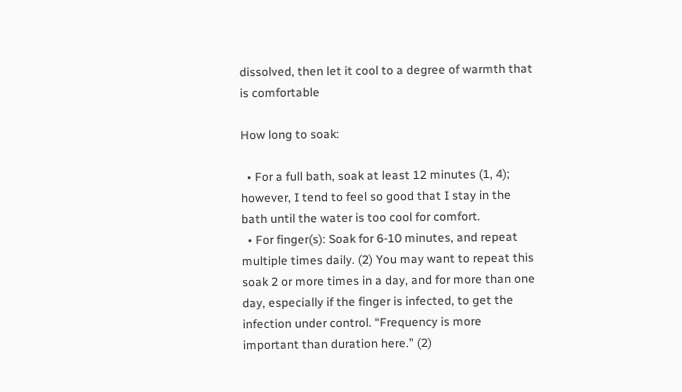dissolved, then let it cool to a degree of warmth that is comfortable

How long to soak:

  • For a full bath, soak at least 12 minutes (1, 4); however, I tend to feel so good that I stay in the bath until the water is too cool for comfort.
  • For finger(s): Soak for 6-10 minutes, and repeat multiple times daily. (2) You may want to repeat this soak 2 or more times in a day, and for more than one day, especially if the finger is infected, to get the infection under control. “Frequency is more important than duration here.” (2)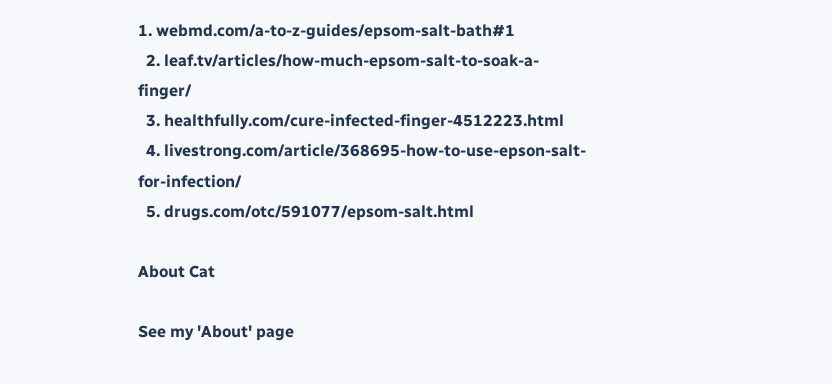1. webmd.com/a-to-z-guides/epsom-salt-bath#1
  2. leaf.tv/articles/how-much-epsom-salt-to-soak-a-finger/
  3. healthfully.com/cure-infected-finger-4512223.html
  4. livestrong.com/article/368695-how-to-use-epson-salt-for-infection/
  5. drugs.com/otc/591077/epsom-salt.html

About Cat

See my 'About' page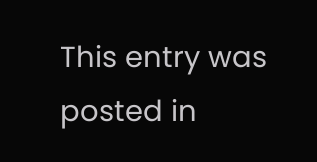This entry was posted in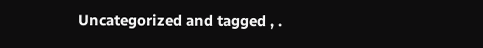Uncategorized and tagged , .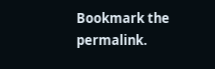Bookmark the permalink.